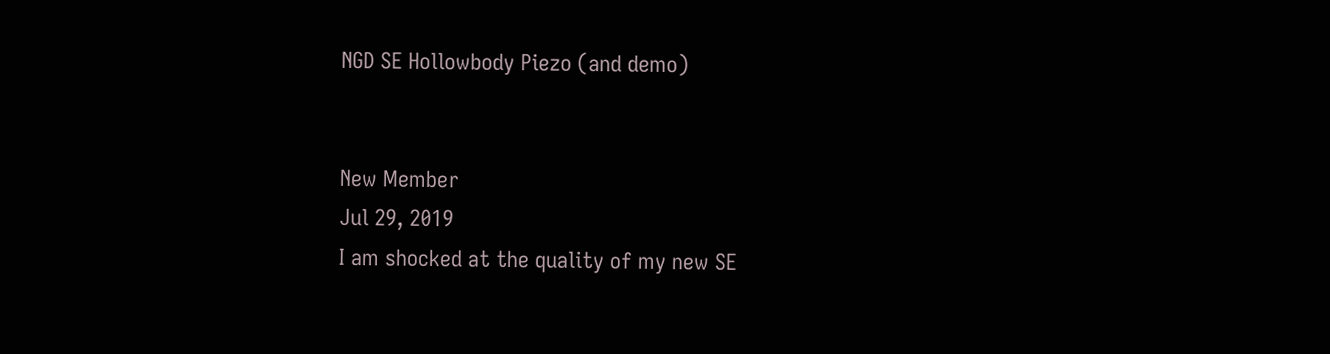NGD SE Hollowbody Piezo (and demo)


New Member
Jul 29, 2019
I am shocked at the quality of my new SE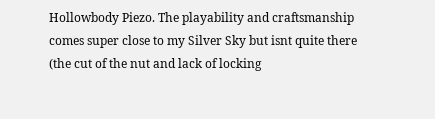Hollowbody Piezo. The playability and craftsmanship comes super close to my Silver Sky but isnt quite there (the cut of the nut and lack of locking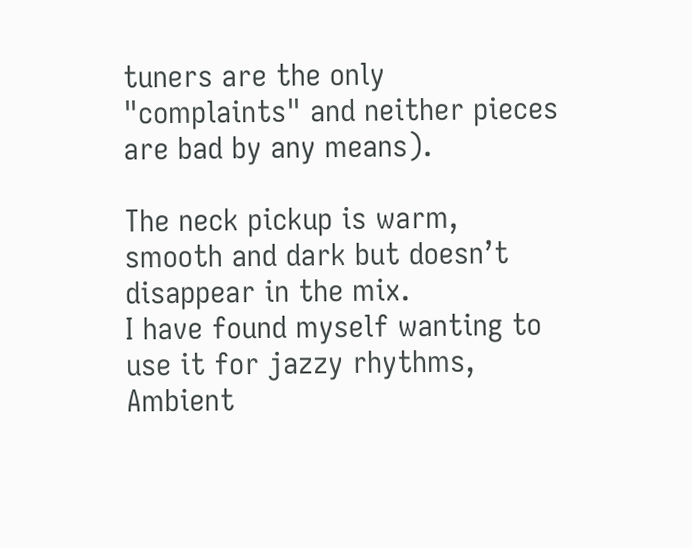tuners are the only "complaints" and neither pieces are bad by any means).

The neck pickup is warm, smooth and dark but doesn’t disappear in the mix.
I have found myself wanting to use it for jazzy rhythms, Ambient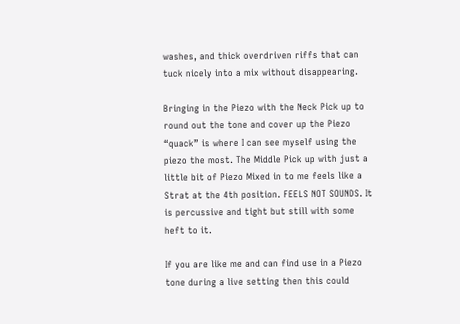washes, and thick overdriven riffs that can tuck nicely into a mix without disappearing.

Bringing in the Piezo with the Neck Pick up to round out the tone and cover up the Piezo “quack” is where I can see myself using the piezo the most. The Middle Pick up with just a little bit of Piezo Mixed in to me feels like a Strat at the 4th position. FEELS NOT SOUNDS. It is percussive and tight but still with some heft to it.

If you are like me and can find use in a Piezo tone during a live setting then this could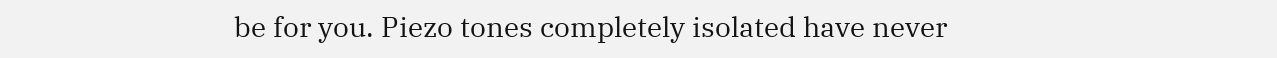be for you. Piezo tones completely isolated have never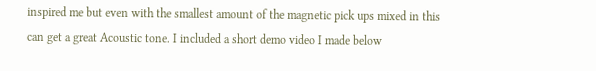inspired me but even with the smallest amount of the magnetic pick ups mixed in this can get a great Acoustic tone. I included a short demo video I made below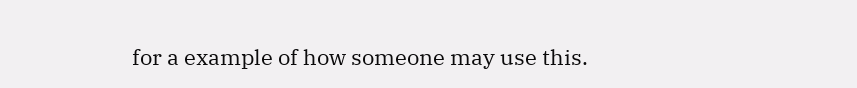for a example of how someone may use this.